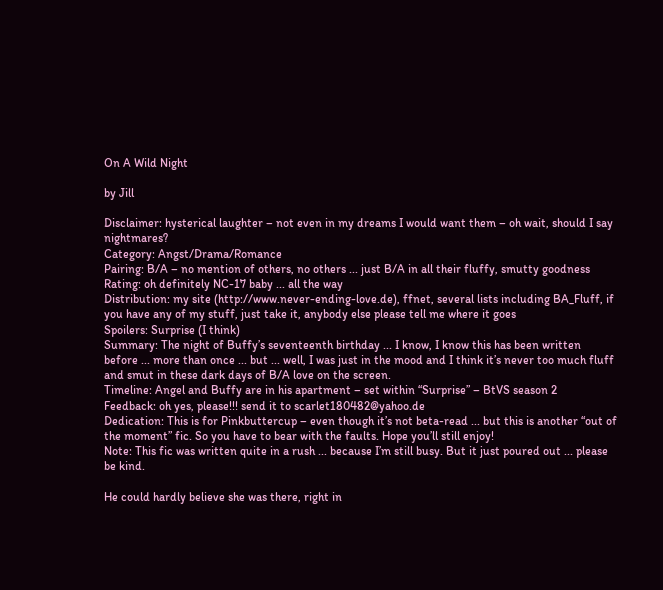On A Wild Night

by Jill

Disclaimer: hysterical laughter – not even in my dreams I would want them – oh wait, should I say nightmares?
Category: Angst/Drama/Romance
Pairing: B/A – no mention of others, no others ... just B/A in all their fluffy, smutty goodness
Rating: oh definitely NC-17 baby ... all the way
Distribution: my site (http://www.never-ending-love.de), ffnet, several lists including BA_Fluff, if you have any of my stuff, just take it, anybody else please tell me where it goes
Spoilers: Surprise (I think)
Summary: The night of Buffy’s seventeenth birthday ... I know, I know this has been written before ... more than once ... but ... well, I was just in the mood and I think it’s never too much fluff and smut in these dark days of B/A love on the screen.
Timeline: Angel and Buffy are in his apartment – set within “Surprise” – BtVS season 2
Feedback: oh yes, please!!! send it to scarlet180482@yahoo.de
Dedication: This is for Pinkbuttercup – even though it’s not beta-read ... but this is another “out of the moment” fic. So you have to bear with the faults. Hope you’ll still enjoy!
Note: This fic was written quite in a rush ... because I’m still busy. But it just poured out ... please be kind.

He could hardly believe she was there, right in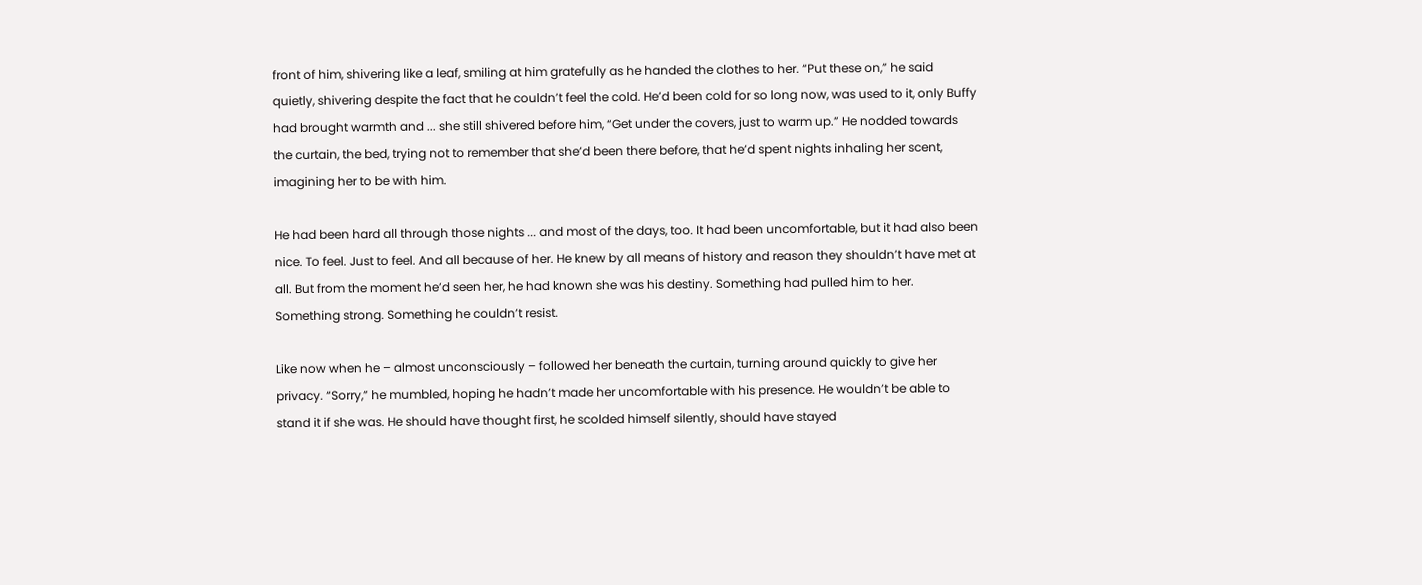front of him, shivering like a leaf, smiling at him gratefully as he handed the clothes to her. “Put these on,” he said quietly, shivering despite the fact that he couldn’t feel the cold. He’d been cold for so long now, was used to it, only Buffy had brought warmth and ... she still shivered before him, “Get under the covers, just to warm up.” He nodded towards the curtain, the bed, trying not to remember that she’d been there before, that he’d spent nights inhaling her scent, imagining her to be with him.

He had been hard all through those nights ... and most of the days, too. It had been uncomfortable, but it had also been nice. To feel. Just to feel. And all because of her. He knew by all means of history and reason they shouldn’t have met at all. But from the moment he’d seen her, he had known she was his destiny. Something had pulled him to her. Something strong. Something he couldn’t resist.

Like now when he – almost unconsciously – followed her beneath the curtain, turning around quickly to give her privacy. “Sorry,” he mumbled, hoping he hadn’t made her uncomfortable with his presence. He wouldn’t be able to stand it if she was. He should have thought first, he scolded himself silently, should have stayed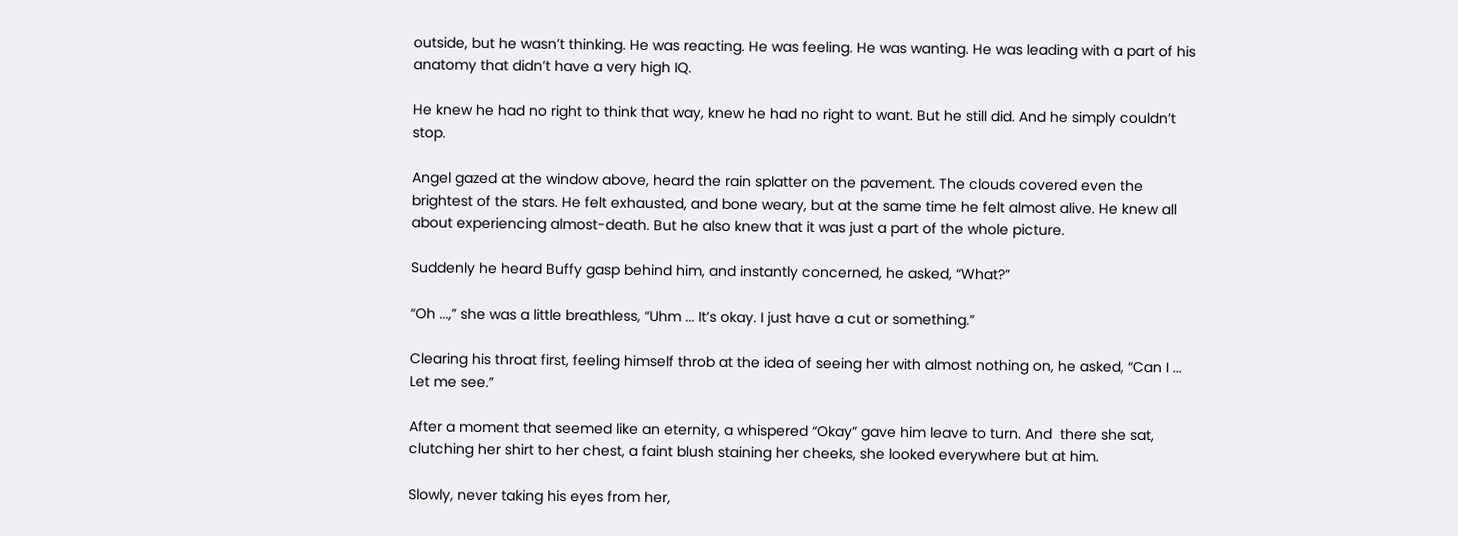outside, but he wasn’t thinking. He was reacting. He was feeling. He was wanting. He was leading with a part of his anatomy that didn’t have a very high IQ.

He knew he had no right to think that way, knew he had no right to want. But he still did. And he simply couldn’t stop.

Angel gazed at the window above, heard the rain splatter on the pavement. The clouds covered even the brightest of the stars. He felt exhausted, and bone weary, but at the same time he felt almost alive. He knew all about experiencing almost-death. But he also knew that it was just a part of the whole picture.

Suddenly he heard Buffy gasp behind him, and instantly concerned, he asked, “What?”

“Oh ...,” she was a little breathless, “Uhm ... It’s okay. I just have a cut or something.”

Clearing his throat first, feeling himself throb at the idea of seeing her with almost nothing on, he asked, “Can I ... Let me see.”

After a moment that seemed like an eternity, a whispered “Okay” gave him leave to turn. And  there she sat, clutching her shirt to her chest, a faint blush staining her cheeks, she looked everywhere but at him.

Slowly, never taking his eyes from her,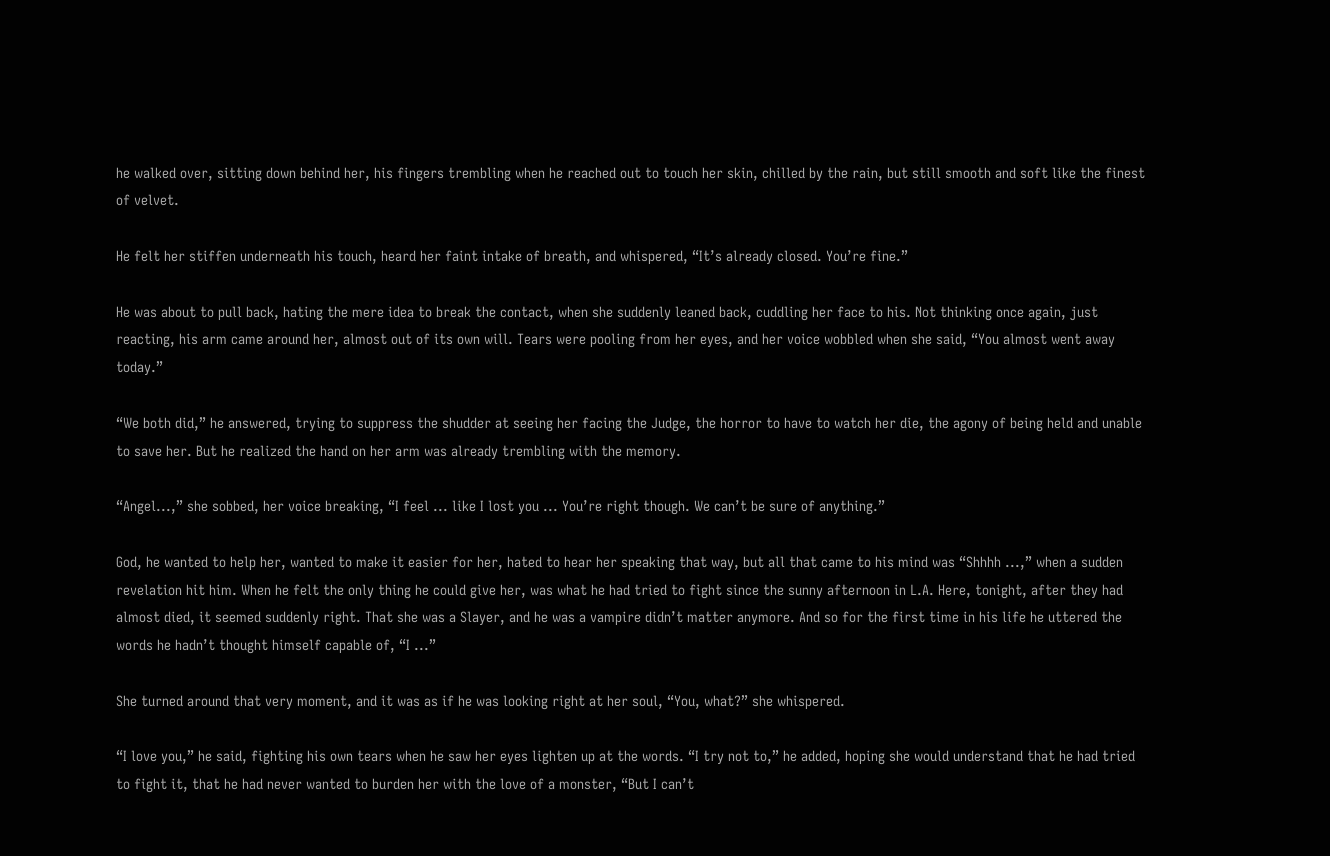he walked over, sitting down behind her, his fingers trembling when he reached out to touch her skin, chilled by the rain, but still smooth and soft like the finest of velvet.

He felt her stiffen underneath his touch, heard her faint intake of breath, and whispered, “It’s already closed. You’re fine.”

He was about to pull back, hating the mere idea to break the contact, when she suddenly leaned back, cuddling her face to his. Not thinking once again, just reacting, his arm came around her, almost out of its own will. Tears were pooling from her eyes, and her voice wobbled when she said, “You almost went away today.”

“We both did,” he answered, trying to suppress the shudder at seeing her facing the Judge, the horror to have to watch her die, the agony of being held and unable to save her. But he realized the hand on her arm was already trembling with the memory.

“Angel...,” she sobbed, her voice breaking, “I feel ... like I lost you ... You’re right though. We can’t be sure of anything.”

God, he wanted to help her, wanted to make it easier for her, hated to hear her speaking that way, but all that came to his mind was “Shhhh ...,” when a sudden revelation hit him. When he felt the only thing he could give her, was what he had tried to fight since the sunny afternoon in L.A. Here, tonight, after they had almost died, it seemed suddenly right. That she was a Slayer, and he was a vampire didn’t matter anymore. And so for the first time in his life he uttered the words he hadn’t thought himself capable of, “I ...”

She turned around that very moment, and it was as if he was looking right at her soul, “You, what?” she whispered.

“I love you,” he said, fighting his own tears when he saw her eyes lighten up at the words. “I try not to,” he added, hoping she would understand that he had tried to fight it, that he had never wanted to burden her with the love of a monster, “But I can’t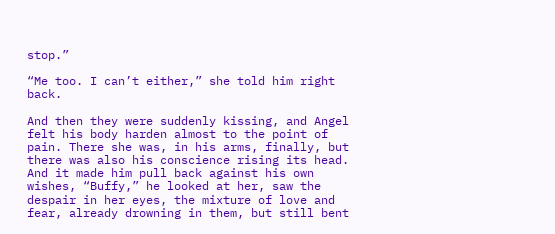stop.”

“Me too. I can’t either,” she told him right back.

And then they were suddenly kissing, and Angel felt his body harden almost to the point of pain. There she was, in his arms, finally, but there was also his conscience rising its head. And it made him pull back against his own wishes, “Buffy,” he looked at her, saw the despair in her eyes, the mixture of love and fear, already drowning in them, but still bent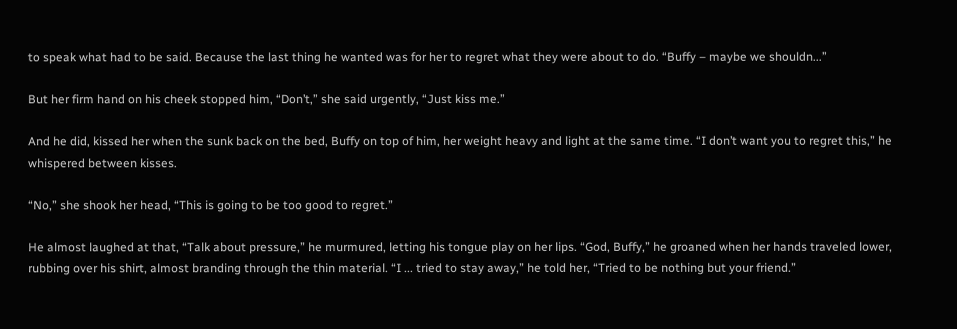to speak what had to be said. Because the last thing he wanted was for her to regret what they were about to do. “Buffy – maybe we shouldn...”

But her firm hand on his cheek stopped him, “Don’t,” she said urgently, “Just kiss me.”

And he did, kissed her when the sunk back on the bed, Buffy on top of him, her weight heavy and light at the same time. “I don’t want you to regret this,” he whispered between kisses.

“No,” she shook her head, “This is going to be too good to regret.”

He almost laughed at that, “Talk about pressure,” he murmured, letting his tongue play on her lips. “God, Buffy,” he groaned when her hands traveled lower, rubbing over his shirt, almost branding through the thin material. “I ... tried to stay away,” he told her, “Tried to be nothing but your friend.”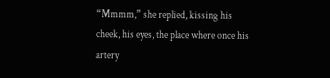“Mmmm,” she replied, kissing his cheek, his eyes, the place where once his artery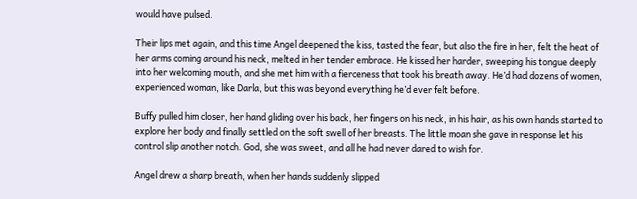would have pulsed.

Their lips met again, and this time Angel deepened the kiss, tasted the fear, but also the fire in her, felt the heat of her arms coming around his neck, melted in her tender embrace. He kissed her harder, sweeping his tongue deeply into her welcoming mouth, and she met him with a fierceness that took his breath away. He’d had dozens of women, experienced woman, like Darla, but this was beyond everything he’d ever felt before.

Buffy pulled him closer, her hand gliding over his back, her fingers on his neck, in his hair, as his own hands started to explore her body and finally settled on the soft swell of her breasts. The little moan she gave in response let his control slip another notch. God, she was sweet, and all he had never dared to wish for.

Angel drew a sharp breath, when her hands suddenly slipped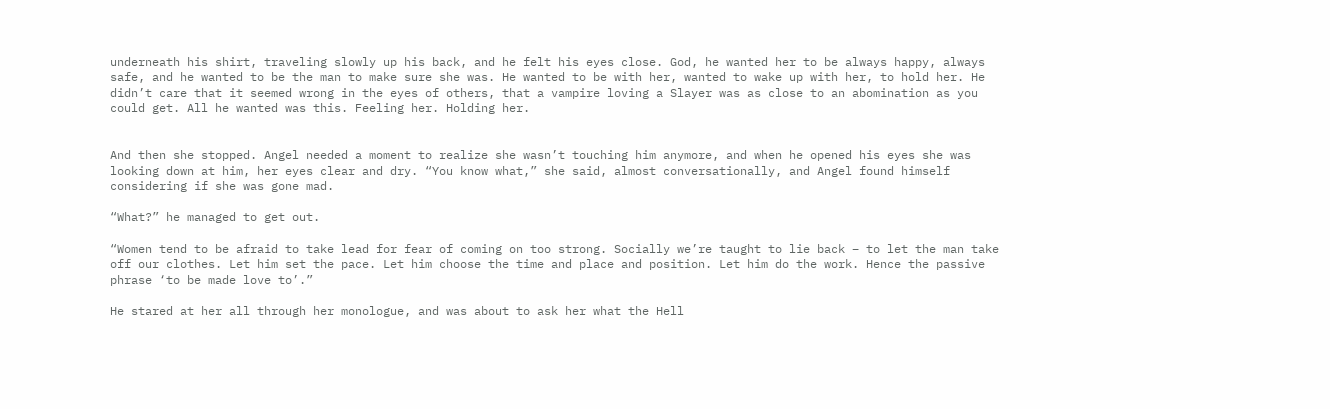underneath his shirt, traveling slowly up his back, and he felt his eyes close. God, he wanted her to be always happy, always safe, and he wanted to be the man to make sure she was. He wanted to be with her, wanted to wake up with her, to hold her. He didn’t care that it seemed wrong in the eyes of others, that a vampire loving a Slayer was as close to an abomination as you could get. All he wanted was this. Feeling her. Holding her.


And then she stopped. Angel needed a moment to realize she wasn’t touching him anymore, and when he opened his eyes she was looking down at him, her eyes clear and dry. “You know what,” she said, almost conversationally, and Angel found himself considering if she was gone mad.

“What?” he managed to get out.

“Women tend to be afraid to take lead for fear of coming on too strong. Socially we’re taught to lie back – to let the man take off our clothes. Let him set the pace. Let him choose the time and place and position. Let him do the work. Hence the passive phrase ‘to be made love to’.”

He stared at her all through her monologue, and was about to ask her what the Hell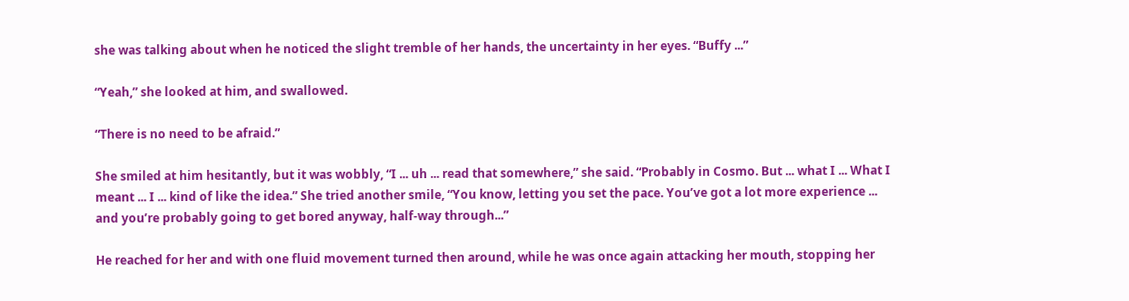she was talking about when he noticed the slight tremble of her hands, the uncertainty in her eyes. “Buffy ...”

“Yeah,” she looked at him, and swallowed.

“There is no need to be afraid.”

She smiled at him hesitantly, but it was wobbly, “I ... uh ... read that somewhere,” she said. “Probably in Cosmo. But ... what I ... What I meant ... I ... kind of like the idea.” She tried another smile, “You know, letting you set the pace. You’ve got a lot more experience ... and you’re probably going to get bored anyway, half-way through...”

He reached for her and with one fluid movement turned then around, while he was once again attacking her mouth, stopping her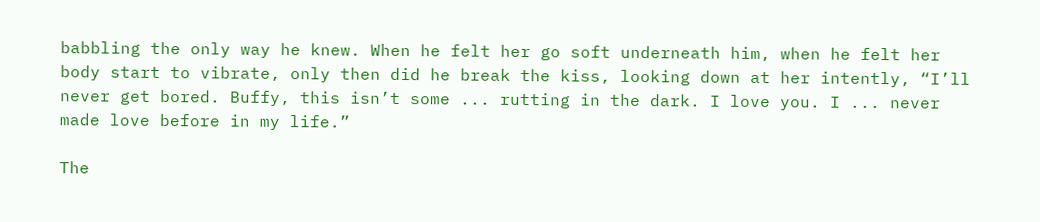babbling the only way he knew. When he felt her go soft underneath him, when he felt her body start to vibrate, only then did he break the kiss, looking down at her intently, “I’ll never get bored. Buffy, this isn’t some ... rutting in the dark. I love you. I ... never made love before in my life.”

The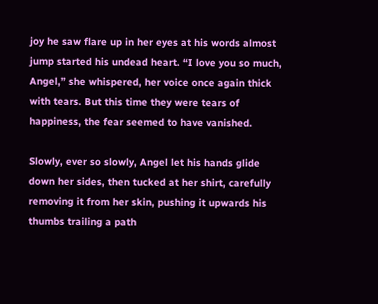joy he saw flare up in her eyes at his words almost jump started his undead heart. “I love you so much, Angel,” she whispered, her voice once again thick with tears. But this time they were tears of happiness, the fear seemed to have vanished.

Slowly, ever so slowly, Angel let his hands glide down her sides, then tucked at her shirt, carefully removing it from her skin, pushing it upwards his thumbs trailing a path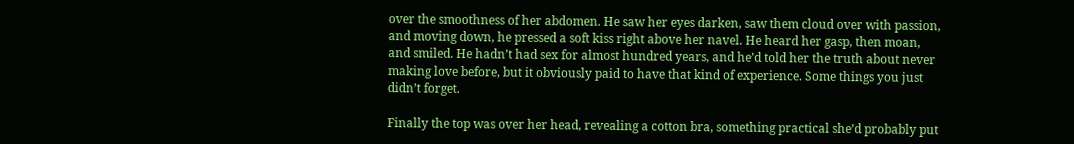over the smoothness of her abdomen. He saw her eyes darken, saw them cloud over with passion, and moving down, he pressed a soft kiss right above her navel. He heard her gasp, then moan, and smiled. He hadn’t had sex for almost hundred years, and he’d told her the truth about never making love before, but it obviously paid to have that kind of experience. Some things you just didn’t forget.

Finally the top was over her head, revealing a cotton bra, something practical she’d probably put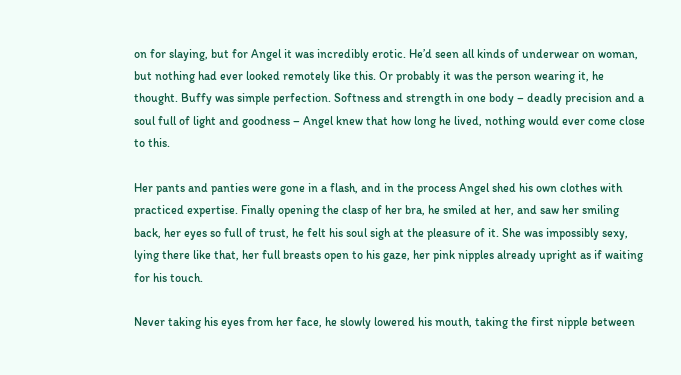on for slaying, but for Angel it was incredibly erotic. He’d seen all kinds of underwear on woman, but nothing had ever looked remotely like this. Or probably it was the person wearing it, he thought. Buffy was simple perfection. Softness and strength in one body – deadly precision and a soul full of light and goodness – Angel knew that how long he lived, nothing would ever come close to this.

Her pants and panties were gone in a flash, and in the process Angel shed his own clothes with practiced expertise. Finally opening the clasp of her bra, he smiled at her, and saw her smiling back, her eyes so full of trust, he felt his soul sigh at the pleasure of it. She was impossibly sexy, lying there like that, her full breasts open to his gaze, her pink nipples already upright as if waiting for his touch.

Never taking his eyes from her face, he slowly lowered his mouth, taking the first nipple between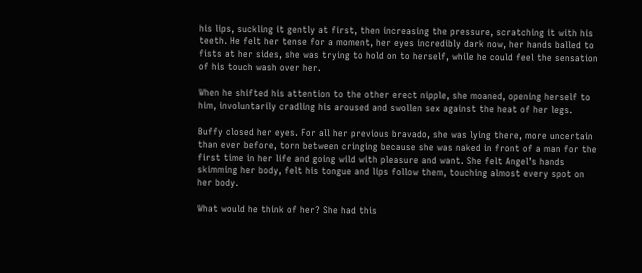his lips, suckling it gently at first, then increasing the pressure, scratching it with his teeth. He felt her tense for a moment, her eyes incredibly dark now, her hands balled to fists at her sides, she was trying to hold on to herself, while he could feel the sensation of his touch wash over her.

When he shifted his attention to the other erect nipple, she moaned, opening herself to him, involuntarily cradling his aroused and swollen sex against the heat of her legs.

Buffy closed her eyes. For all her previous bravado, she was lying there, more uncertain than ever before, torn between cringing because she was naked in front of a man for the first time in her life and going wild with pleasure and want. She felt Angel’s hands skimming her body, felt his tongue and lips follow them, touching almost every spot on her body.

What would he think of her? She had this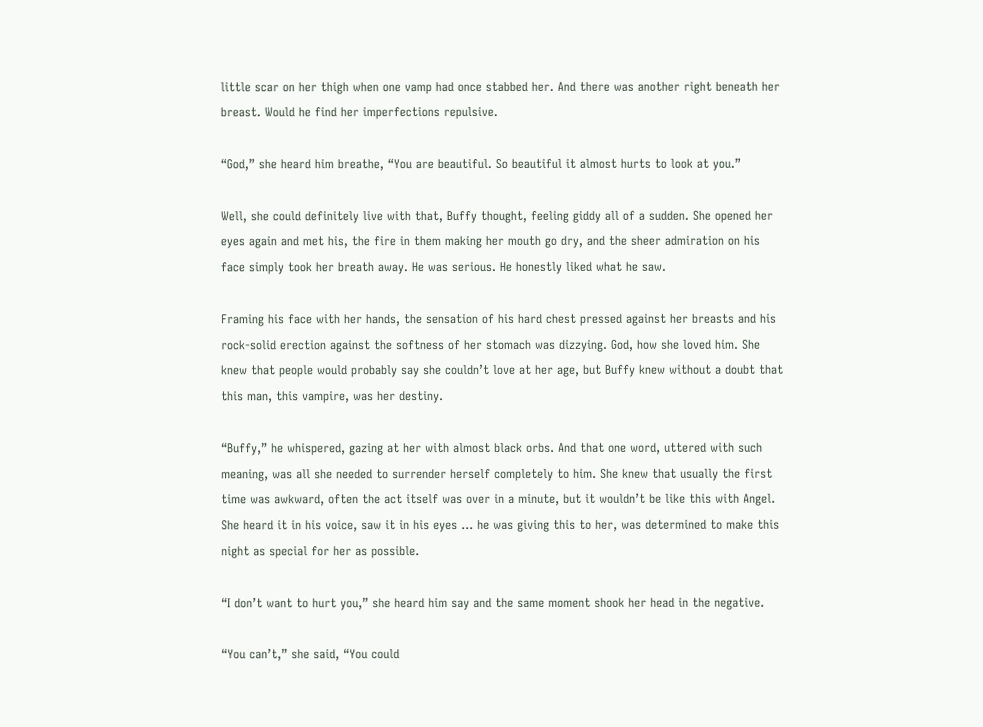little scar on her thigh when one vamp had once stabbed her. And there was another right beneath her breast. Would he find her imperfections repulsive.

“God,” she heard him breathe, “You are beautiful. So beautiful it almost hurts to look at you.”

Well, she could definitely live with that, Buffy thought, feeling giddy all of a sudden. She opened her eyes again and met his, the fire in them making her mouth go dry, and the sheer admiration on his face simply took her breath away. He was serious. He honestly liked what he saw.

Framing his face with her hands, the sensation of his hard chest pressed against her breasts and his rock-solid erection against the softness of her stomach was dizzying. God, how she loved him. She knew that people would probably say she couldn’t love at her age, but Buffy knew without a doubt that this man, this vampire, was her destiny.

“Buffy,” he whispered, gazing at her with almost black orbs. And that one word, uttered with such meaning, was all she needed to surrender herself completely to him. She knew that usually the first time was awkward, often the act itself was over in a minute, but it wouldn’t be like this with Angel. She heard it in his voice, saw it in his eyes ... he was giving this to her, was determined to make this night as special for her as possible.

“I don’t want to hurt you,” she heard him say and the same moment shook her head in the negative.

“You can’t,” she said, “You could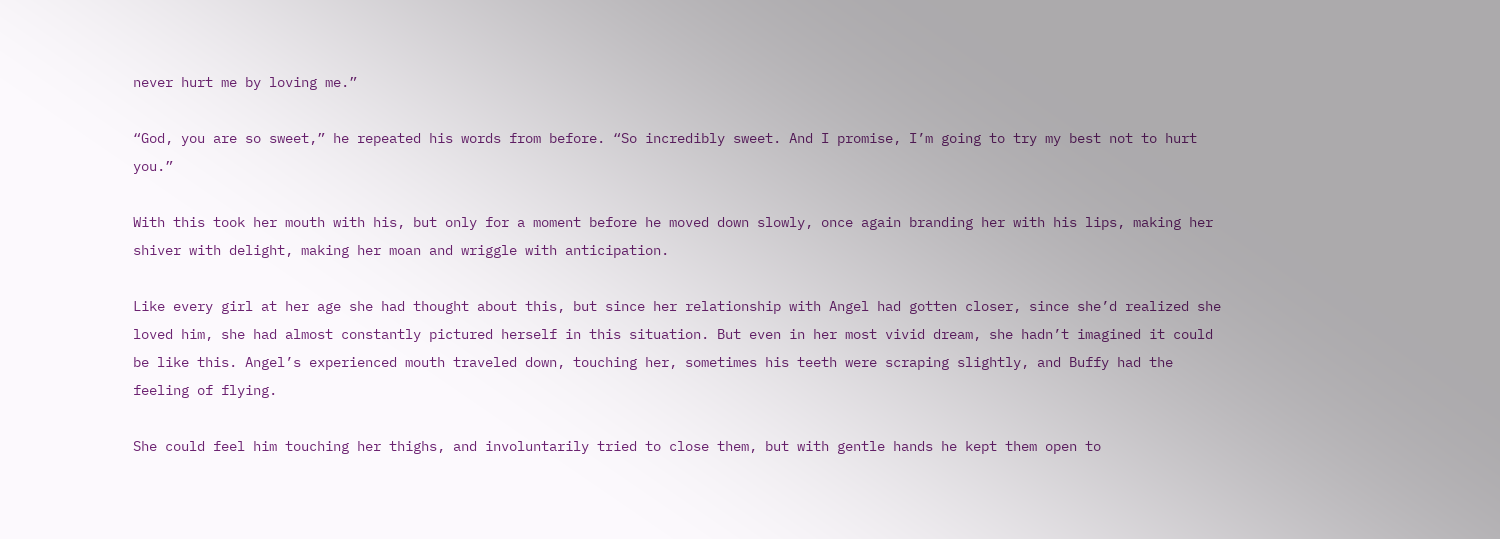never hurt me by loving me.”

“God, you are so sweet,” he repeated his words from before. “So incredibly sweet. And I promise, I’m going to try my best not to hurt you.”

With this took her mouth with his, but only for a moment before he moved down slowly, once again branding her with his lips, making her shiver with delight, making her moan and wriggle with anticipation.

Like every girl at her age she had thought about this, but since her relationship with Angel had gotten closer, since she’d realized she loved him, she had almost constantly pictured herself in this situation. But even in her most vivid dream, she hadn’t imagined it could be like this. Angel’s experienced mouth traveled down, touching her, sometimes his teeth were scraping slightly, and Buffy had the feeling of flying.

She could feel him touching her thighs, and involuntarily tried to close them, but with gentle hands he kept them open to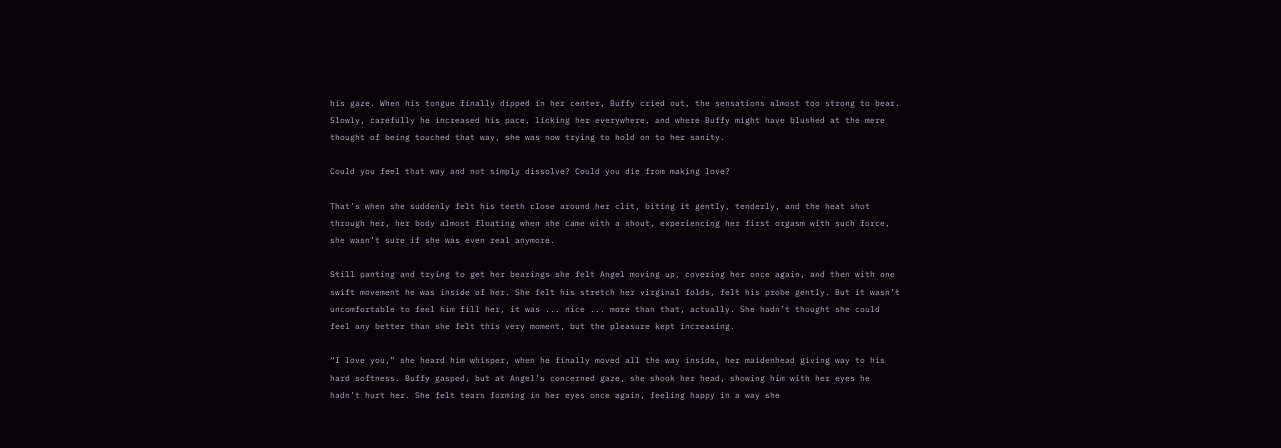his gaze. When his tongue finally dipped in her center, Buffy cried out, the sensations almost too strong to bear. Slowly, carefully he increased his pace, licking her everywhere, and where Buffy might have blushed at the mere thought of being touched that way, she was now trying to hold on to her sanity.

Could you feel that way and not simply dissolve? Could you die from making love?

That’s when she suddenly felt his teeth close around her clit, biting it gently, tenderly, and the heat shot through her, her body almost floating when she came with a shout, experiencing her first orgasm with such force, she wasn’t sure if she was even real anymore.

Still panting and trying to get her bearings she felt Angel moving up, covering her once again, and then with one swift movement he was inside of her. She felt his stretch her virginal folds, felt his probe gently. But it wasn’t uncomfortable to feel him fill her, it was ... nice ... more than that, actually. She hadn’t thought she could feel any better than she felt this very moment, but the pleasure kept increasing.

“I love you,” she heard him whisper, when he finally moved all the way inside, her maidenhead giving way to his hard softness. Buffy gasped, but at Angel’s concerned gaze, she shook her head, showing him with her eyes he hadn’t hurt her. She felt tears forming in her eyes once again, feeling happy in a way she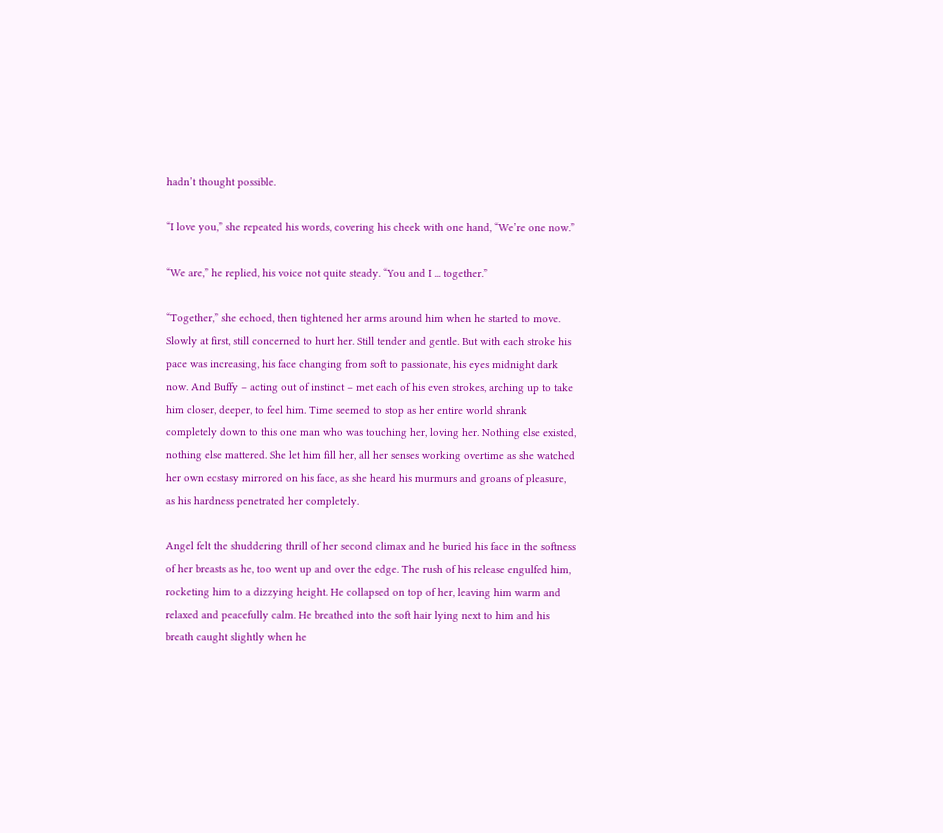hadn’t thought possible.

“I love you,” she repeated his words, covering his cheek with one hand, “We’re one now.”

“We are,” he replied, his voice not quite steady. “You and I ... together.”

“Together,” she echoed, then tightened her arms around him when he started to move. Slowly at first, still concerned to hurt her. Still tender and gentle. But with each stroke his pace was increasing, his face changing from soft to passionate, his eyes midnight dark now. And Buffy – acting out of instinct – met each of his even strokes, arching up to take him closer, deeper, to feel him. Time seemed to stop as her entire world shrank completely down to this one man who was touching her, loving her. Nothing else existed, nothing else mattered. She let him fill her, all her senses working overtime as she watched her own ecstasy mirrored on his face, as she heard his murmurs and groans of pleasure, as his hardness penetrated her completely.

Angel felt the shuddering thrill of her second climax and he buried his face in the softness of her breasts as he, too went up and over the edge. The rush of his release engulfed him, rocketing him to a dizzying height. He collapsed on top of her, leaving him warm and relaxed and peacefully calm. He breathed into the soft hair lying next to him and his breath caught slightly when he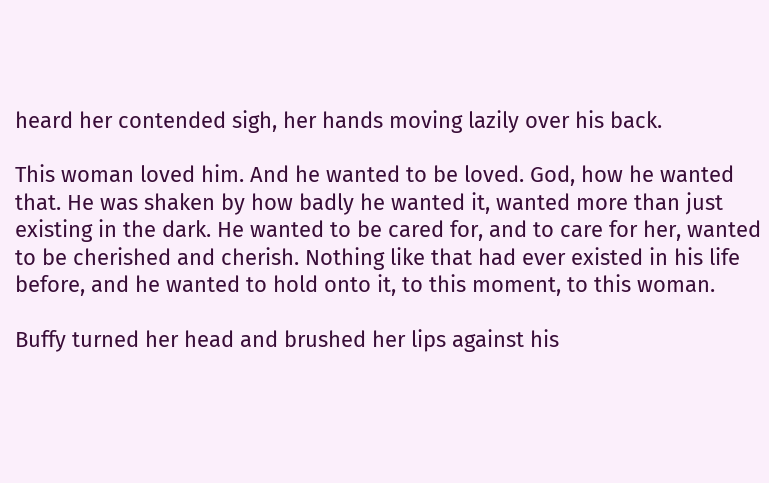heard her contended sigh, her hands moving lazily over his back.

This woman loved him. And he wanted to be loved. God, how he wanted that. He was shaken by how badly he wanted it, wanted more than just existing in the dark. He wanted to be cared for, and to care for her, wanted to be cherished and cherish. Nothing like that had ever existed in his life before, and he wanted to hold onto it, to this moment, to this woman.

Buffy turned her head and brushed her lips against his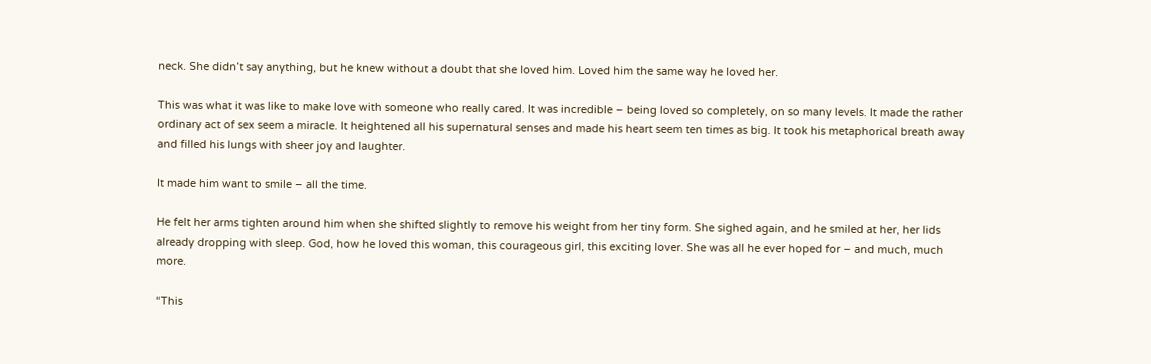neck. She didn’t say anything, but he knew without a doubt that she loved him. Loved him the same way he loved her.

This was what it was like to make love with someone who really cared. It was incredible – being loved so completely, on so many levels. It made the rather ordinary act of sex seem a miracle. It heightened all his supernatural senses and made his heart seem ten times as big. It took his metaphorical breath away and filled his lungs with sheer joy and laughter.

It made him want to smile – all the time.

He felt her arms tighten around him when she shifted slightly to remove his weight from her tiny form. She sighed again, and he smiled at her, her lids already dropping with sleep. God, how he loved this woman, this courageous girl, this exciting lover. She was all he ever hoped for – and much, much more.

“This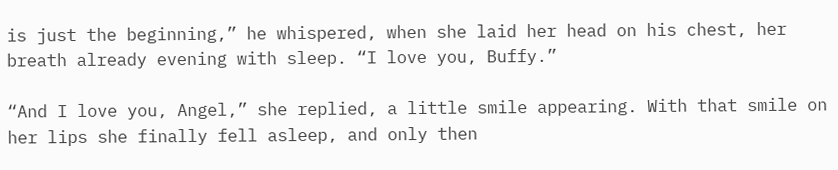is just the beginning,” he whispered, when she laid her head on his chest, her breath already evening with sleep. “I love you, Buffy.”

“And I love you, Angel,” she replied, a little smile appearing. With that smile on her lips she finally fell asleep, and only then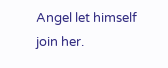Angel let himself join her.